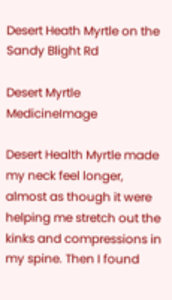Desert Heath Myrtle on the Sandy Blight Rd

Desert Myrtle MedicineImage

Desert Health Myrtle made my neck feel longer, almost as though it were helping me stretch out the kinks and compressions in my spine. Then I found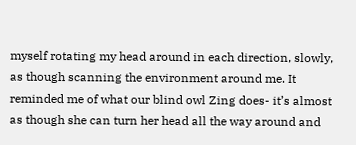myself rotating my head around in each direction, slowly, as though scanning the environment around me. It reminded me of what our blind owl Zing does- it’s almost as though she can turn her head all the way around and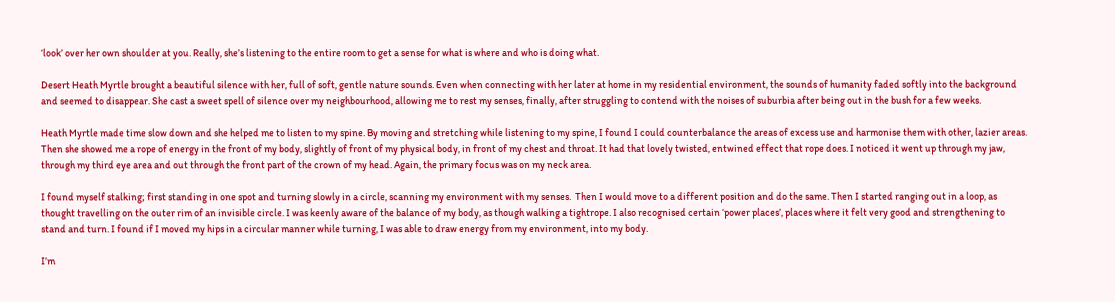‘look’ over her own shoulder at you. Really, she’s listening to the entire room to get a sense for what is where and who is doing what.

Desert Heath Myrtle brought a beautiful silence with her, full of soft, gentle nature sounds. Even when connecting with her later at home in my residential environment, the sounds of humanity faded softly into the background and seemed to disappear. She cast a sweet spell of silence over my neighbourhood, allowing me to rest my senses, finally, after struggling to contend with the noises of suburbia after being out in the bush for a few weeks.

Heath Myrtle made time slow down and she helped me to listen to my spine. By moving and stretching while listening to my spine, I found I could counterbalance the areas of excess use and harmonise them with other, lazier areas. Then she showed me a rope of energy in the front of my body, slightly of front of my physical body, in front of my chest and throat. It had that lovely twisted, entwined effect that rope does. I noticed it went up through my jaw, through my third eye area and out through the front part of the crown of my head. Again, the primary focus was on my neck area.

I found myself stalking; first standing in one spot and turning slowly in a circle, scanning my environment with my senses.  Then I would move to a different position and do the same. Then I started ranging out in a loop, as thought travelling on the outer rim of an invisible circle. I was keenly aware of the balance of my body, as though walking a tightrope. I also recognised certain ‘power places’, places where it felt very good and strengthening to stand and turn. I found if I moved my hips in a circular manner while turning, I was able to draw energy from my environment, into my body.

I’m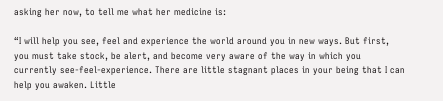asking her now, to tell me what her medicine is:

“I will help you see, feel and experience the world around you in new ways. But first, you must take stock, be alert, and become very aware of the way in which you currently see-feel-experience. There are little stagnant places in your being that I can help you awaken. Little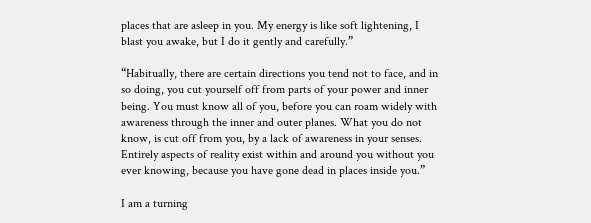places that are asleep in you. My energy is like soft lightening, I blast you awake, but I do it gently and carefully.”

“Habitually, there are certain directions you tend not to face, and in so doing, you cut yourself off from parts of your power and inner being. You must know all of you, before you can roam widely with awareness through the inner and outer planes. What you do not know, is cut off from you, by a lack of awareness in your senses. Entirely aspects of reality exist within and around you without you ever knowing, because you have gone dead in places inside you.”

I am a turning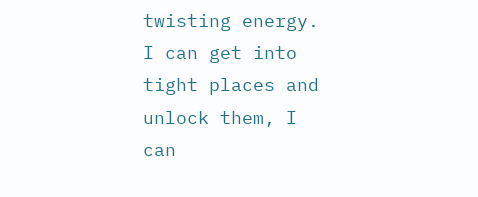twisting energy. I can get into tight places and unlock them, I can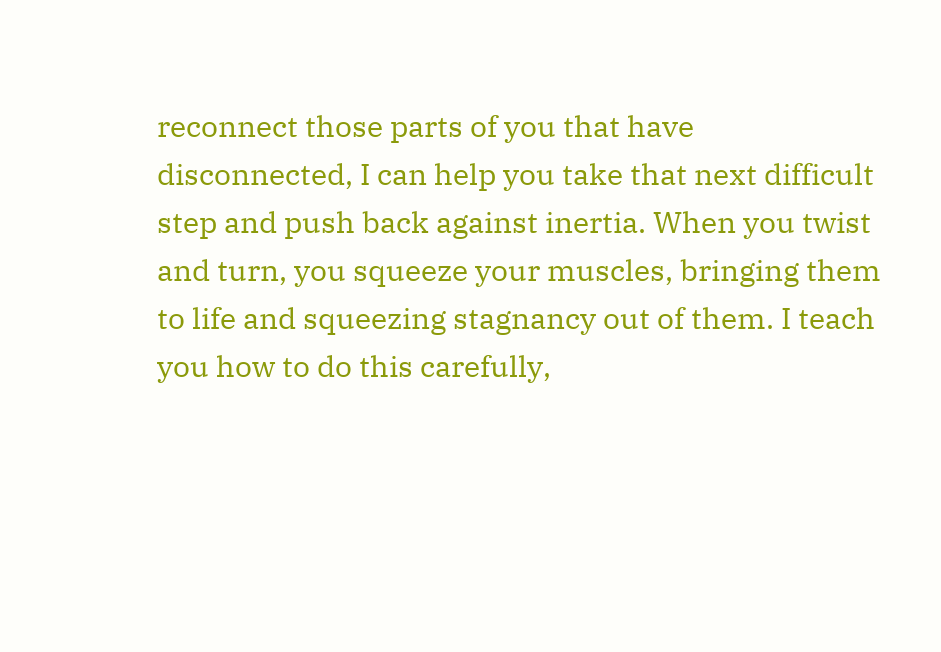reconnect those parts of you that have disconnected, I can help you take that next difficult step and push back against inertia. When you twist and turn, you squeeze your muscles, bringing them to life and squeezing stagnancy out of them. I teach you how to do this carefully,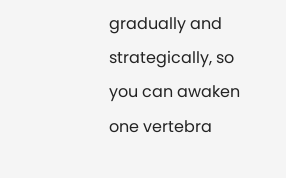gradually and strategically, so you can awaken one vertebra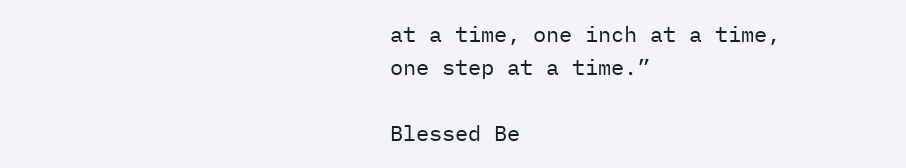at a time, one inch at a time, one step at a time.”

Blessed Be